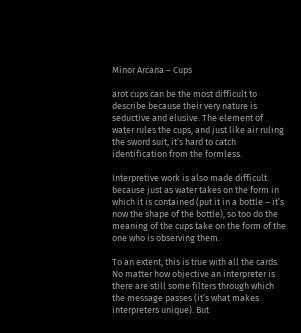Minor Arcana – Cups

arot cups can be the most difficult to describe because their very nature is seductive and elusive. The element of water rules the cups, and just like air ruling the sword suit, it’s hard to catch identification from the formless.

Interpretive work is also made difficult because just as water takes on the form in which it is contained (put it in a bottle – it’s now the shape of the bottle), so too do the meaning of the cups take on the form of the one who is observing them.

To an extent, this is true with all the cards. No matter how objective an interpreter is there are still some filters through which the message passes (it’s what makes interpreters unique). But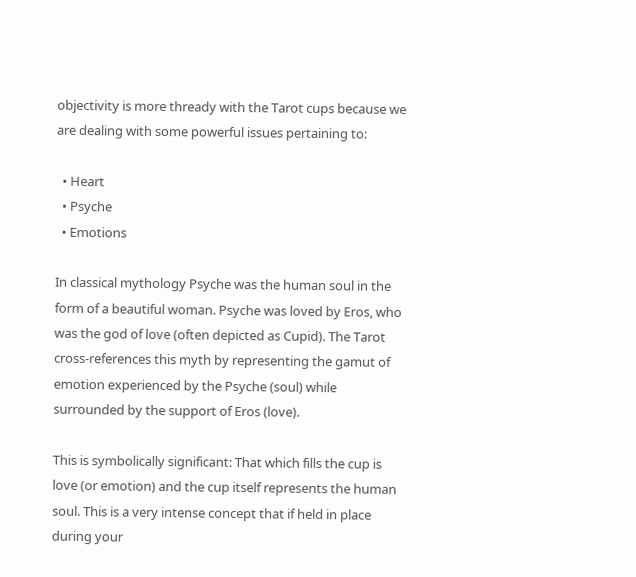objectivity is more thready with the Tarot cups because we are dealing with some powerful issues pertaining to:

  • Heart
  • Psyche
  • Emotions

In classical mythology Psyche was the human soul in the form of a beautiful woman. Psyche was loved by Eros, who was the god of love (often depicted as Cupid). The Tarot cross-references this myth by representing the gamut of emotion experienced by the Psyche (soul) while surrounded by the support of Eros (love).

This is symbolically significant: That which fills the cup is love (or emotion) and the cup itself represents the human soul. This is a very intense concept that if held in place during your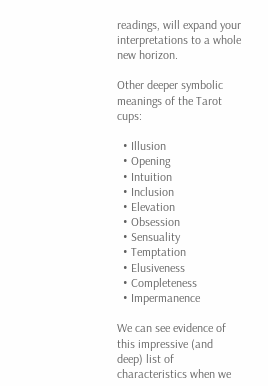readings, will expand your interpretations to a whole new horizon.

Other deeper symbolic meanings of the Tarot cups:

  • Illusion
  • Opening
  • Intuition
  • Inclusion
  • Elevation
  • Obsession
  • Sensuality
  • Temptation
  • Elusiveness
  • Completeness
  • Impermanence

We can see evidence of this impressive (and deep) list of characteristics when we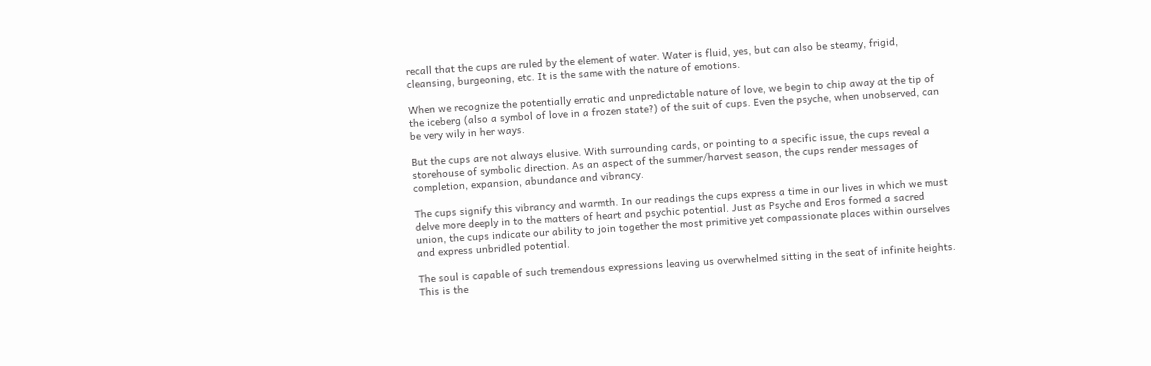recall that the cups are ruled by the element of water. Water is fluid, yes, but can also be steamy, frigid, cleansing, burgeoning, etc. It is the same with the nature of emotions.

When we recognize the potentially erratic and unpredictable nature of love, we begin to chip away at the tip of the iceberg (also a symbol of love in a frozen state?) of the suit of cups. Even the psyche, when unobserved, can be very wily in her ways.

But the cups are not always elusive. With surrounding cards, or pointing to a specific issue, the cups reveal a storehouse of symbolic direction. As an aspect of the summer/harvest season, the cups render messages of completion, expansion, abundance and vibrancy.

The cups signify this vibrancy and warmth. In our readings the cups express a time in our lives in which we must delve more deeply in to the matters of heart and psychic potential. Just as Psyche and Eros formed a sacred union, the cups indicate our ability to join together the most primitive yet compassionate places within ourselves and express unbridled potential.

The soul is capable of such tremendous expressions leaving us overwhelmed sitting in the seat of infinite heights. This is the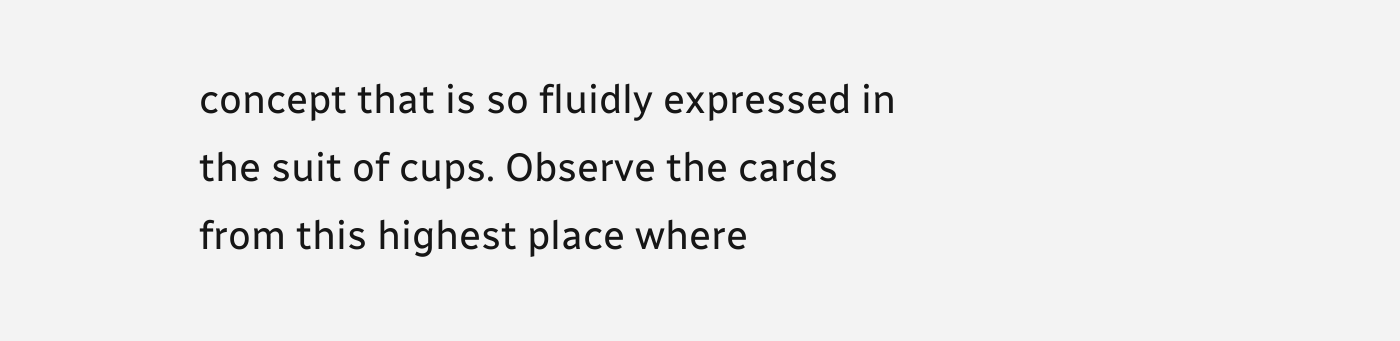concept that is so fluidly expressed in the suit of cups. Observe the cards from this highest place where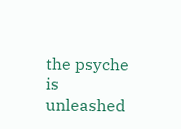the psyche is unleashed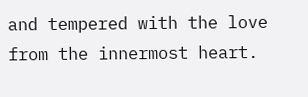and tempered with the love from the innermost heart.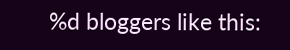%d bloggers like this: